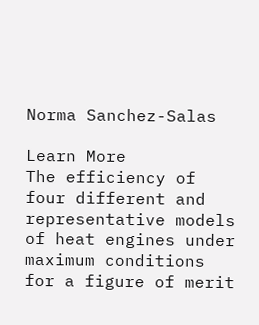Norma Sanchez-Salas

Learn More
The efficiency of four different and representative models of heat engines under maximum conditions for a figure of merit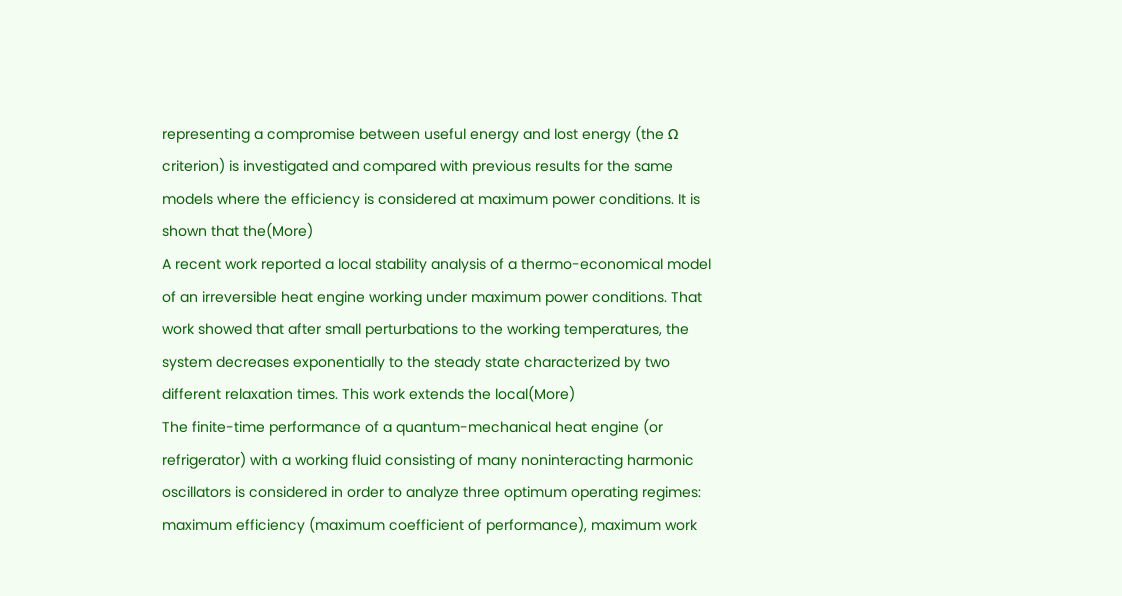representing a compromise between useful energy and lost energy (the Ω criterion) is investigated and compared with previous results for the same models where the efficiency is considered at maximum power conditions. It is shown that the(More)
A recent work reported a local stability analysis of a thermo-economical model of an irreversible heat engine working under maximum power conditions. That work showed that after small perturbations to the working temperatures, the system decreases exponentially to the steady state characterized by two different relaxation times. This work extends the local(More)
The finite-time performance of a quantum-mechanical heat engine (or refrigerator) with a working fluid consisting of many noninteracting harmonic oscillators is considered in order to analyze three optimum operating regimes: maximum efficiency (maximum coefficient of performance), maximum work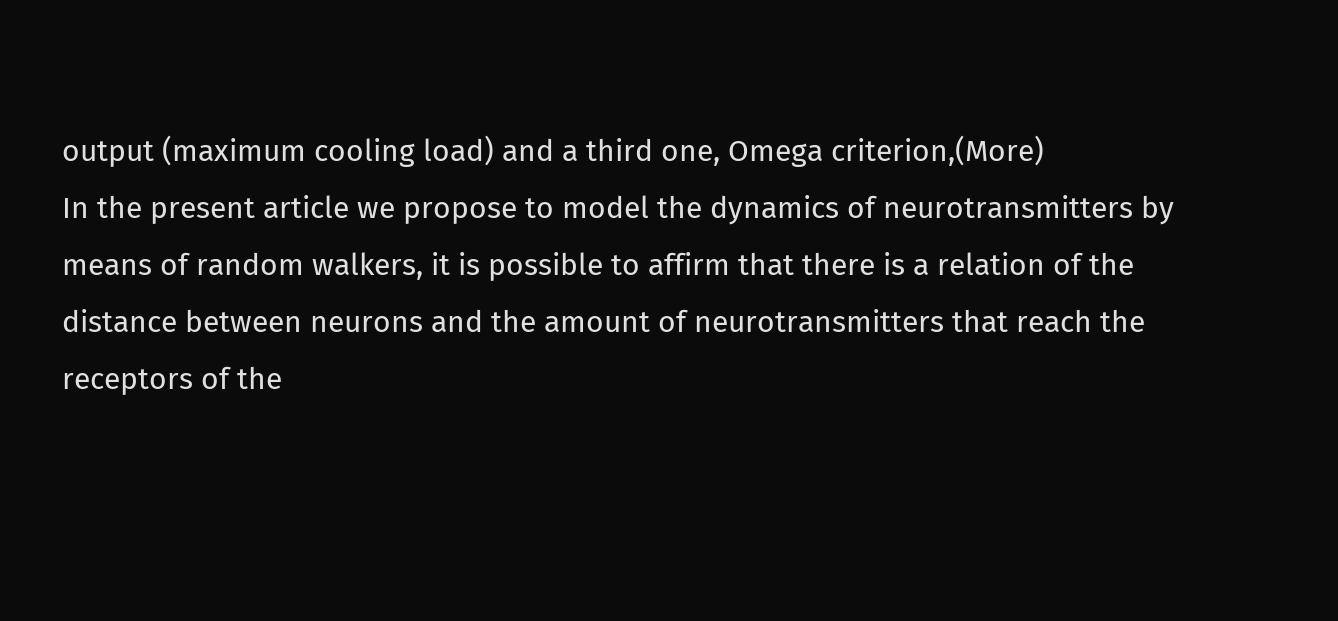output (maximum cooling load) and a third one, Omega criterion,(More)
In the present article we propose to model the dynamics of neurotransmitters by means of random walkers, it is possible to affirm that there is a relation of the distance between neurons and the amount of neurotransmitters that reach the receptors of the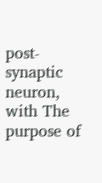post-synaptic neuron, with The purpose of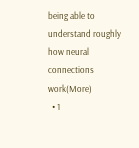being able to understand roughly how neural connections work(More)
  • 1